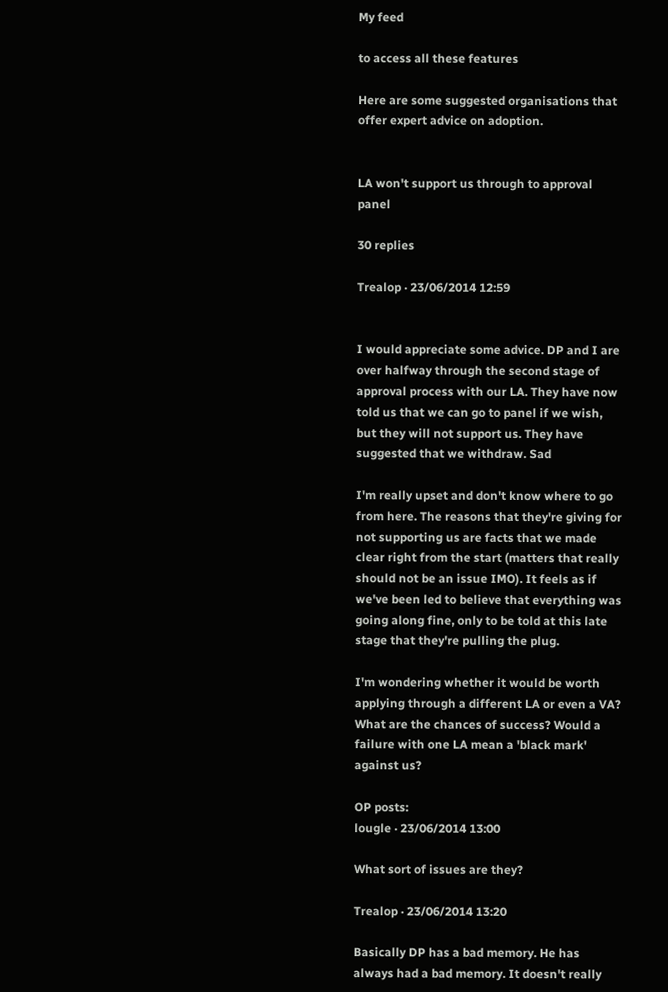My feed

to access all these features

Here are some suggested organisations that offer expert advice on adoption.


LA won't support us through to approval panel

30 replies

Trealop · 23/06/2014 12:59


I would appreciate some advice. DP and I are over halfway through the second stage of approval process with our LA. They have now told us that we can go to panel if we wish, but they will not support us. They have suggested that we withdraw. Sad

I'm really upset and don't know where to go from here. The reasons that they're giving for not supporting us are facts that we made clear right from the start (matters that really should not be an issue IMO). It feels as if we've been led to believe that everything was going along fine, only to be told at this late stage that they're pulling the plug.

I'm wondering whether it would be worth applying through a different LA or even a VA? What are the chances of success? Would a failure with one LA mean a 'black mark' against us?

OP posts:
lougle · 23/06/2014 13:00

What sort of issues are they?

Trealop · 23/06/2014 13:20

Basically DP has a bad memory. He has always had a bad memory. It doesn't really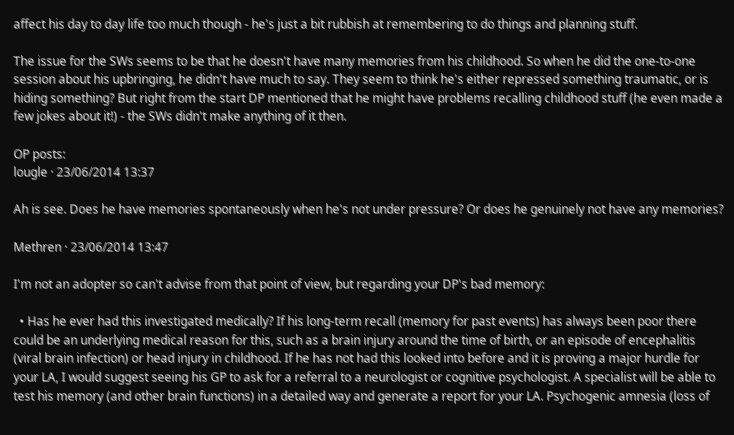affect his day to day life too much though - he's just a bit rubbish at remembering to do things and planning stuff.

The issue for the SWs seems to be that he doesn't have many memories from his childhood. So when he did the one-to-one session about his upbringing, he didn't have much to say. They seem to think he's either repressed something traumatic, or is hiding something? But right from the start DP mentioned that he might have problems recalling childhood stuff (he even made a few jokes about it!) - the SWs didn't make anything of it then.

OP posts:
lougle · 23/06/2014 13:37

Ah is see. Does he have memories spontaneously when he's not under pressure? Or does he genuinely not have any memories?

Methren · 23/06/2014 13:47

I'm not an adopter so can't advise from that point of view, but regarding your DP's bad memory:

  • Has he ever had this investigated medically? If his long-term recall (memory for past events) has always been poor there could be an underlying medical reason for this, such as a brain injury around the time of birth, or an episode of encephalitis (viral brain infection) or head injury in childhood. If he has not had this looked into before and it is proving a major hurdle for your LA, I would suggest seeing his GP to ask for a referral to a neurologist or cognitive psychologist. A specialist will be able to test his memory (and other brain functions) in a detailed way and generate a report for your LA. Psychogenic amnesia (loss of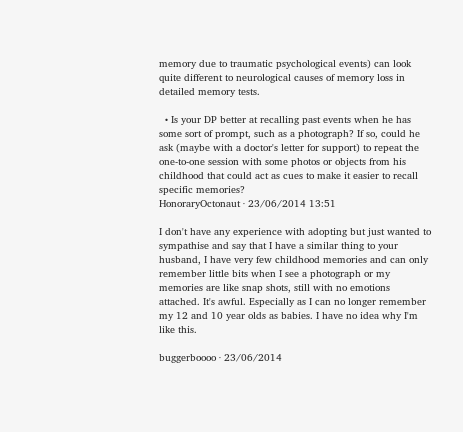memory due to traumatic psychological events) can look quite different to neurological causes of memory loss in detailed memory tests.

  • Is your DP better at recalling past events when he has some sort of prompt, such as a photograph? If so, could he ask (maybe with a doctor's letter for support) to repeat the one-to-one session with some photos or objects from his childhood that could act as cues to make it easier to recall specific memories?
HonoraryOctonaut · 23/06/2014 13:51

I don't have any experience with adopting but just wanted to sympathise and say that I have a similar thing to your husband, I have very few childhood memories and can only remember little bits when I see a photograph or my memories are like snap shots, still with no emotions attached. It's awful. Especially as I can no longer remember my 12 and 10 year olds as babies. I have no idea why I'm like this.

buggerboooo · 23/06/2014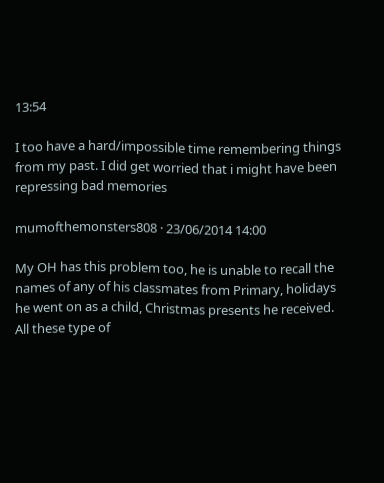13:54

I too have a hard/impossible time remembering things from my past. I did get worried that i might have been repressing bad memories

mumofthemonsters808 · 23/06/2014 14:00

My OH has this problem too, he is unable to recall the names of any of his classmates from Primary, holidays he went on as a child, Christmas presents he received. All these type of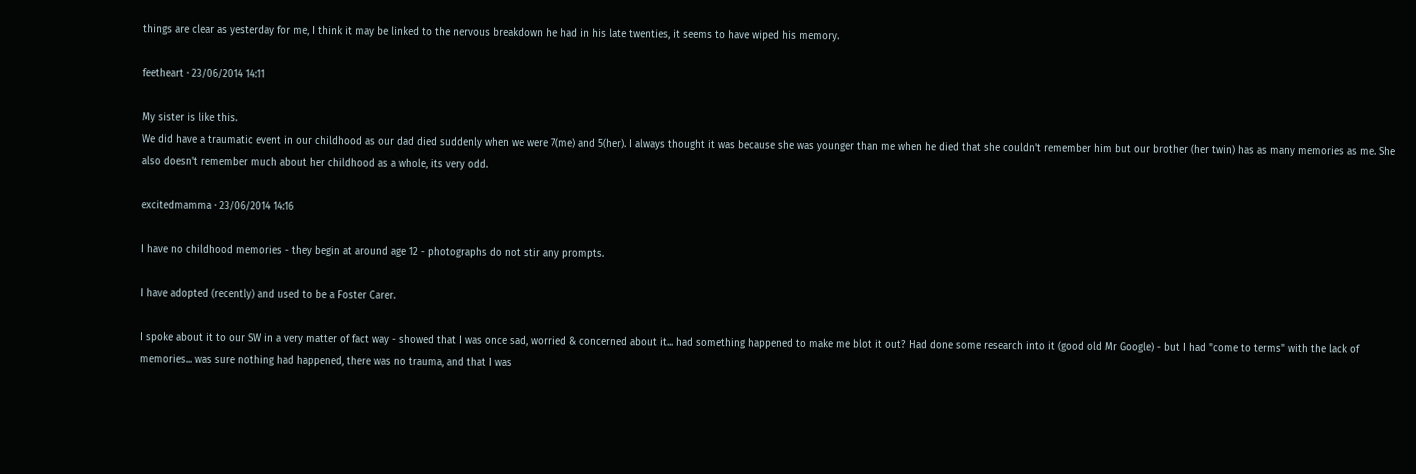things are clear as yesterday for me, I think it may be linked to the nervous breakdown he had in his late twenties, it seems to have wiped his memory.

feetheart · 23/06/2014 14:11

My sister is like this.
We did have a traumatic event in our childhood as our dad died suddenly when we were 7(me) and 5(her). I always thought it was because she was younger than me when he died that she couldn't remember him but our brother (her twin) has as many memories as me. She also doesn't remember much about her childhood as a whole, its very odd.

excitedmamma · 23/06/2014 14:16

I have no childhood memories - they begin at around age 12 - photographs do not stir any prompts.

I have adopted (recently) and used to be a Foster Carer.

I spoke about it to our SW in a very matter of fact way - showed that I was once sad, worried & concerned about it... had something happened to make me blot it out? Had done some research into it (good old Mr Google) - but I had "come to terms" with the lack of memories... was sure nothing had happened, there was no trauma, and that I was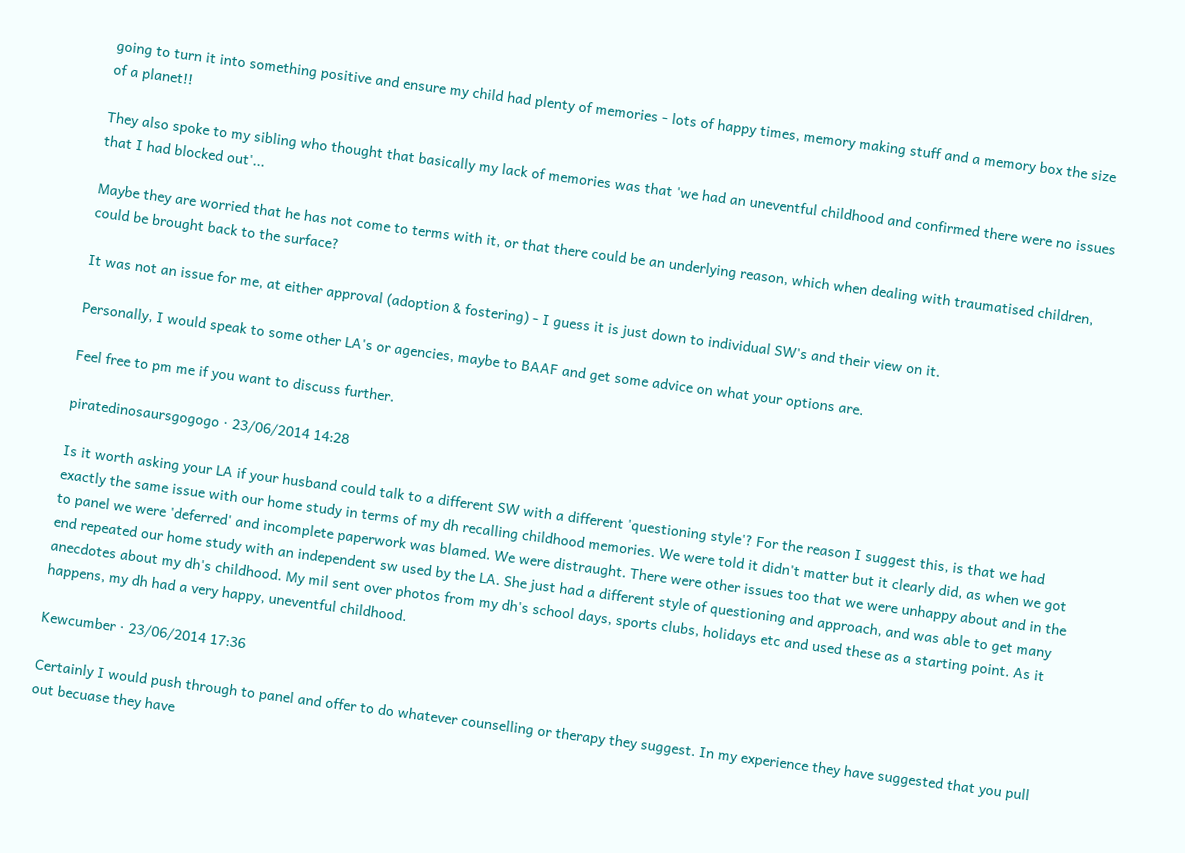going to turn it into something positive and ensure my child had plenty of memories - lots of happy times, memory making stuff and a memory box the size of a planet!!

They also spoke to my sibling who thought that basically my lack of memories was that 'we had an uneventful childhood and confirmed there were no issues that I had blocked out'...

Maybe they are worried that he has not come to terms with it, or that there could be an underlying reason, which when dealing with traumatised children, could be brought back to the surface?

It was not an issue for me, at either approval (adoption & fostering) - I guess it is just down to individual SW's and their view on it.

Personally, I would speak to some other LA's or agencies, maybe to BAAF and get some advice on what your options are.

Feel free to pm me if you want to discuss further.

piratedinosaursgogogo · 23/06/2014 14:28

Is it worth asking your LA if your husband could talk to a different SW with a different 'questioning style'? For the reason I suggest this, is that we had exactly the same issue with our home study in terms of my dh recalling childhood memories. We were told it didn't matter but it clearly did, as when we got to panel we were 'deferred' and incomplete paperwork was blamed. We were distraught. There were other issues too that we were unhappy about and in the end repeated our home study with an independent sw used by the LA. She just had a different style of questioning and approach, and was able to get many anecdotes about my dh's childhood. My mil sent over photos from my dh's school days, sports clubs, holidays etc and used these as a starting point. As it happens, my dh had a very happy, uneventful childhood.

Kewcumber · 23/06/2014 17:36

Certainly I would push through to panel and offer to do whatever counselling or therapy they suggest. In my experience they have suggested that you pull out becuase they have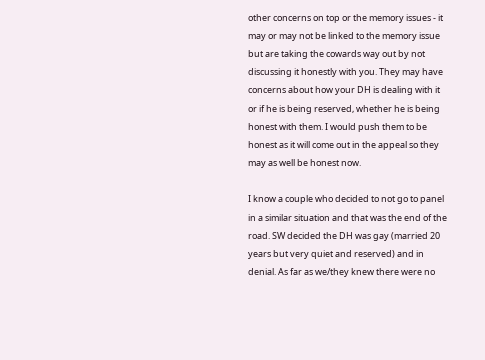other concerns on top or the memory issues - it may or may not be linked to the memory issue but are taking the cowards way out by not discussing it honestly with you. They may have concerns about how your DH is dealing with it or if he is being reserved, whether he is being honest with them. I would push them to be honest as it will come out in the appeal so they may as well be honest now.

I know a couple who decided to not go to panel in a similar situation and that was the end of the road. SW decided the DH was gay (married 20 years but very quiet and reserved) and in denial. As far as we/they knew there were no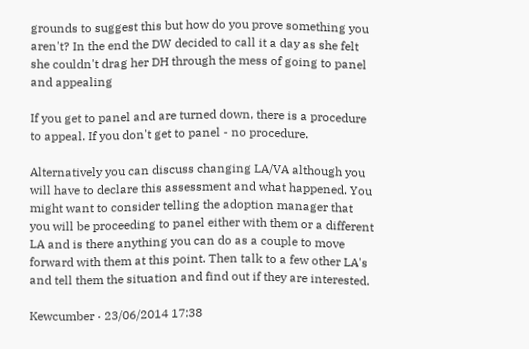grounds to suggest this but how do you prove something you aren't? In the end the DW decided to call it a day as she felt she couldn't drag her DH through the mess of going to panel and appealing

If you get to panel and are turned down, there is a procedure to appeal. If you don't get to panel - no procedure.

Alternatively you can discuss changing LA/VA although you will have to declare this assessment and what happened. You might want to consider telling the adoption manager that you will be proceeding to panel either with them or a different LA and is there anything you can do as a couple to move forward with them at this point. Then talk to a few other LA's and tell them the situation and find out if they are interested.

Kewcumber · 23/06/2014 17:38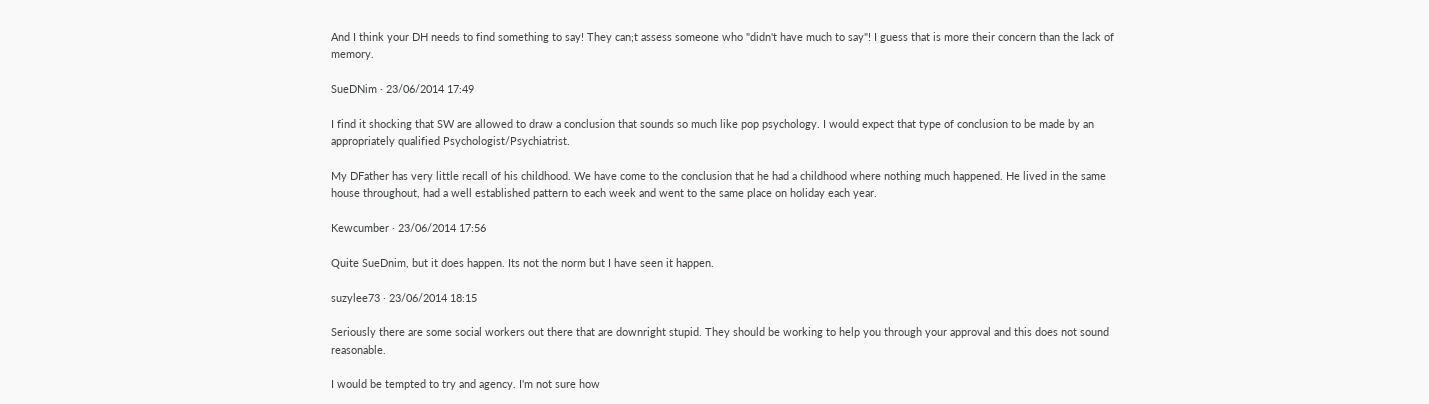And I think your DH needs to find something to say! They can;t assess someone who "didn't have much to say"! I guess that is more their concern than the lack of memory.

SueDNim · 23/06/2014 17:49

I find it shocking that SW are allowed to draw a conclusion that sounds so much like pop psychology. I would expect that type of conclusion to be made by an appropriately qualified Psychologist/Psychiatrist.

My DFather has very little recall of his childhood. We have come to the conclusion that he had a childhood where nothing much happened. He lived in the same house throughout, had a well established pattern to each week and went to the same place on holiday each year.

Kewcumber · 23/06/2014 17:56

Quite SueDnim, but it does happen. Its not the norm but I have seen it happen.

suzylee73 · 23/06/2014 18:15

Seriously there are some social workers out there that are downright stupid. They should be working to help you through your approval and this does not sound reasonable.

I would be tempted to try and agency. I'm not sure how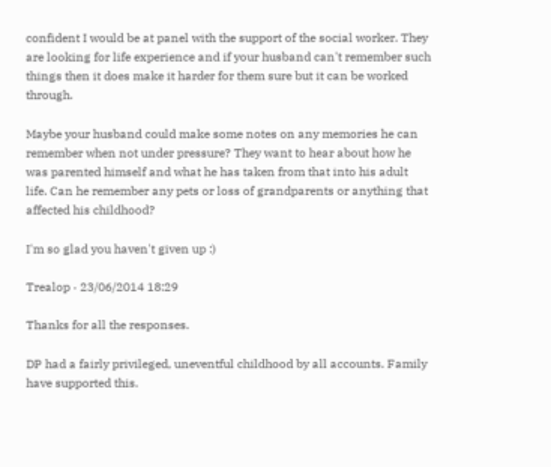confident I would be at panel with the support of the social worker. They are looking for life experience and if your husband can't remember such things then it does make it harder for them sure but it can be worked through.

Maybe your husband could make some notes on any memories he can remember when not under pressure? They want to hear about how he was parented himself and what he has taken from that into his adult life. Can he remember any pets or loss of grandparents or anything that affected his childhood?

I'm so glad you haven't given up :)

Trealop · 23/06/2014 18:29

Thanks for all the responses.

DP had a fairly privileged, uneventful childhood by all accounts. Family have supported this.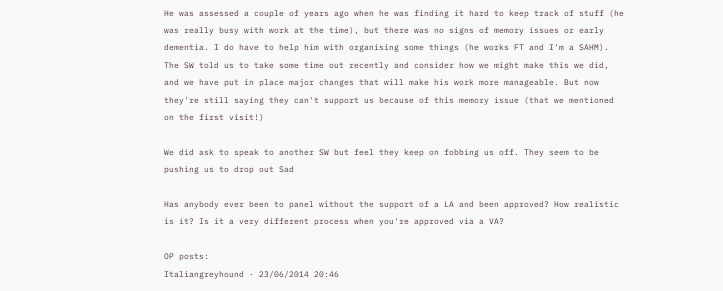He was assessed a couple of years ago when he was finding it hard to keep track of stuff (he was really busy with work at the time), but there was no signs of memory issues or early dementia. I do have to help him with organising some things (he works FT and I'm a SAHM). The SW told us to take some time out recently and consider how we might make this we did, and we have put in place major changes that will make his work more manageable. But now they're still saying they can't support us because of this memory issue (that we mentioned on the first visit!)

We did ask to speak to another SW but feel they keep on fobbing us off. They seem to be pushing us to drop out Sad

Has anybody ever been to panel without the support of a LA and been approved? How realistic is it? Is it a very different process when you're approved via a VA?

OP posts:
Italiangreyhound · 23/06/2014 20:46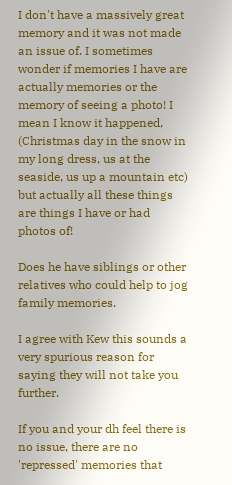I don't have a massively great memory and it was not made an issue of. I sometimes wonder if memories I have are actually memories or the memory of seeing a photo! I mean I know it happened, (Christmas day in the snow in my long dress, us at the seaside, us up a mountain etc) but actually all these things are things I have or had photos of!

Does he have siblings or other relatives who could help to jog family memories.

I agree with Kew this sounds a very spurious reason for saying they will not take you further.

If you and your dh feel there is no issue, there are no 'repressed' memories that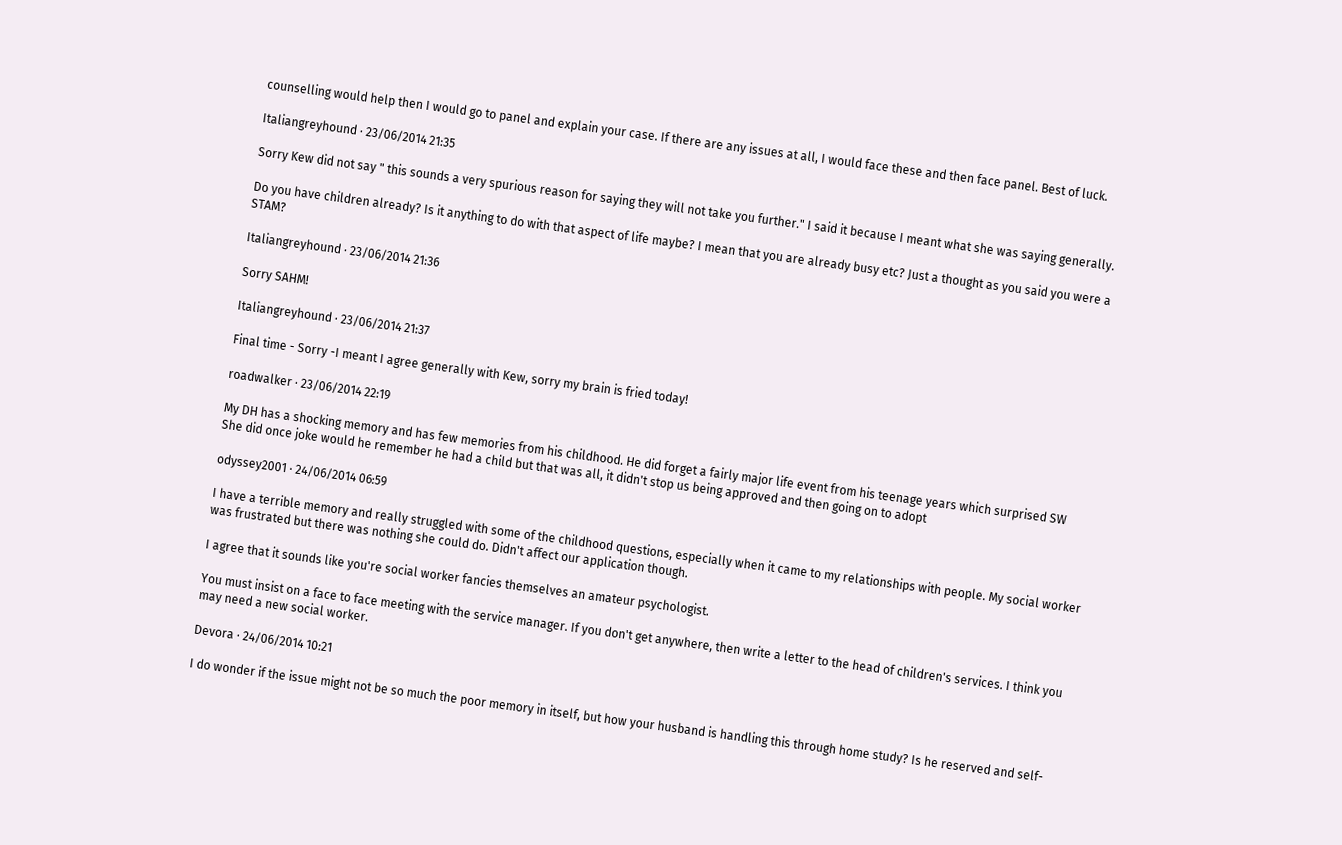counselling would help then I would go to panel and explain your case. If there are any issues at all, I would face these and then face panel. Best of luck.

Italiangreyhound · 23/06/2014 21:35

Sorry Kew did not say " this sounds a very spurious reason for saying they will not take you further." I said it because I meant what she was saying generally.

Do you have children already? Is it anything to do with that aspect of life maybe? I mean that you are already busy etc? Just a thought as you said you were a STAM?

Italiangreyhound · 23/06/2014 21:36

Sorry SAHM!

Italiangreyhound · 23/06/2014 21:37

Final time - Sorry -I meant I agree generally with Kew, sorry my brain is fried today!

roadwalker · 23/06/2014 22:19

My DH has a shocking memory and has few memories from his childhood. He did forget a fairly major life event from his teenage years which surprised SW
She did once joke would he remember he had a child but that was all, it didn't stop us being approved and then going on to adopt

odyssey2001 · 24/06/2014 06:59

I have a terrible memory and really struggled with some of the childhood questions, especially when it came to my relationships with people. My social worker was frustrated but there was nothing she could do. Didn't affect our application though.

I agree that it sounds like you're social worker fancies themselves an amateur psychologist.

You must insist on a face to face meeting with the service manager. If you don't get anywhere, then write a letter to the head of children's services. I think you may need a new social worker.

Devora · 24/06/2014 10:21

I do wonder if the issue might not be so much the poor memory in itself, but how your husband is handling this through home study? Is he reserved and self-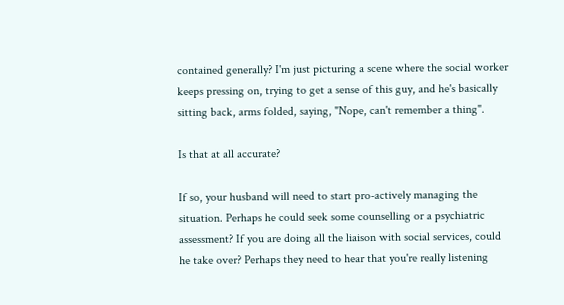contained generally? I'm just picturing a scene where the social worker keeps pressing on, trying to get a sense of this guy, and he's basically sitting back, arms folded, saying, "Nope, can't remember a thing".

Is that at all accurate?

If so, your husband will need to start pro-actively managing the situation. Perhaps he could seek some counselling or a psychiatric assessment? If you are doing all the liaison with social services, could he take over? Perhaps they need to hear that you're really listening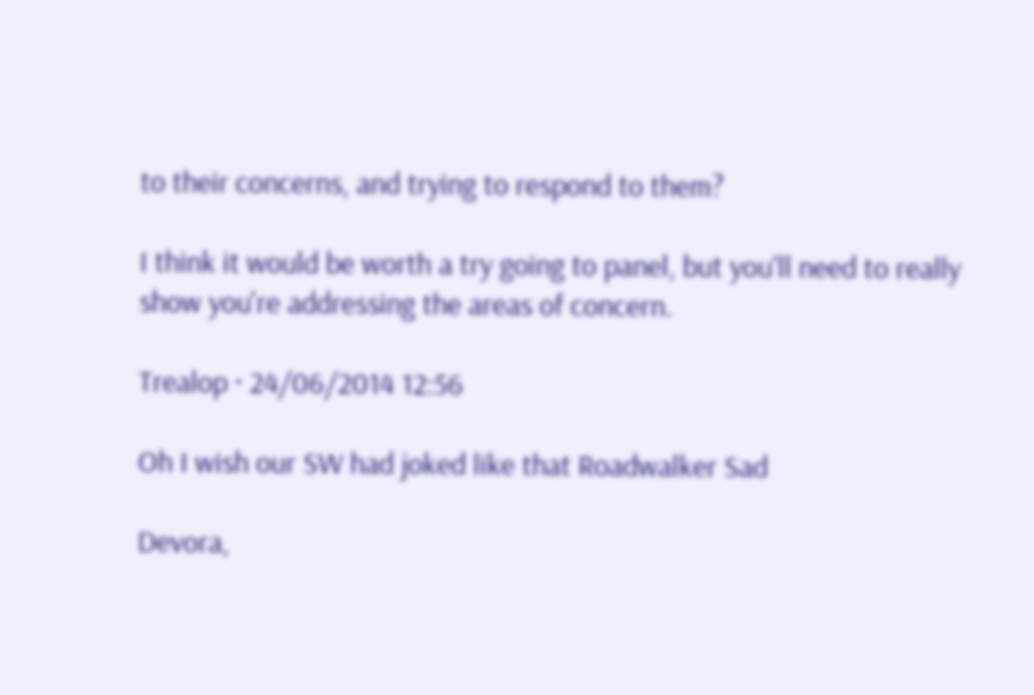to their concerns, and trying to respond to them?

I think it would be worth a try going to panel, but you'll need to really show you're addressing the areas of concern.

Trealop · 24/06/2014 12:56

Oh I wish our SW had joked like that Roadwalker Sad

Devora,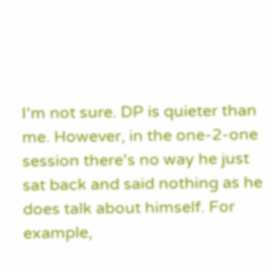I'm not sure. DP is quieter than me. However, in the one-2-one session there's no way he just sat back and said nothing as he does talk about himself. For example,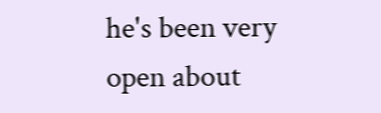he's been very open about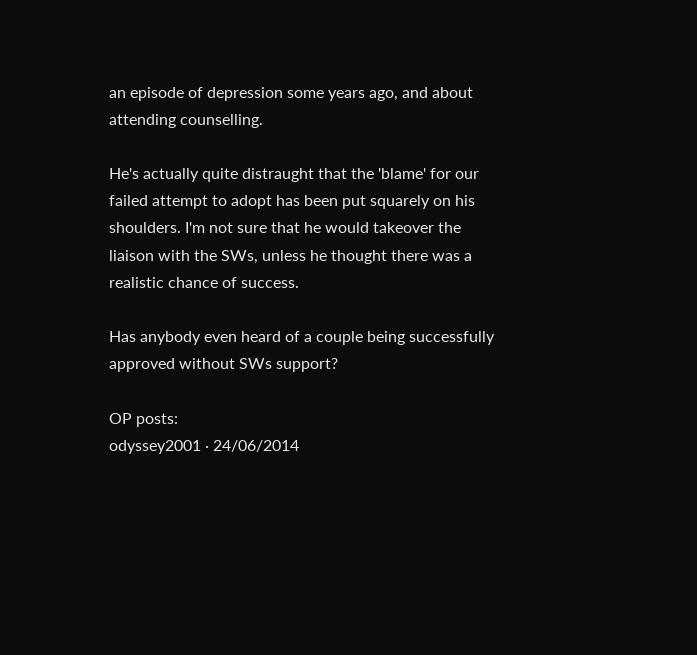an episode of depression some years ago, and about attending counselling.

He's actually quite distraught that the 'blame' for our failed attempt to adopt has been put squarely on his shoulders. I'm not sure that he would takeover the liaison with the SWs, unless he thought there was a realistic chance of success.

Has anybody even heard of a couple being successfully approved without SWs support?

OP posts:
odyssey2001 · 24/06/2014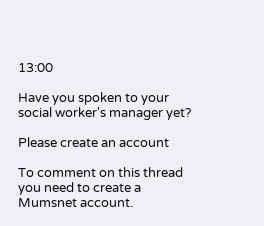13:00

Have you spoken to your social worker's manager yet?

Please create an account

To comment on this thread you need to create a Mumsnet account.